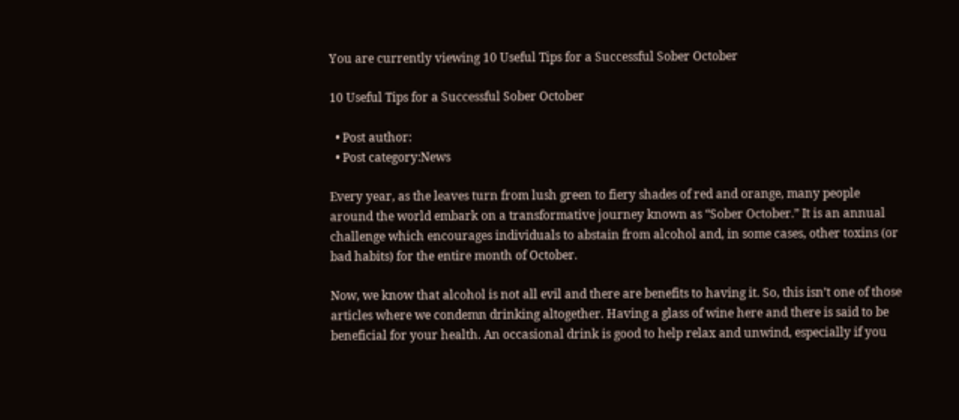You are currently viewing 10 Useful Tips for a Successful Sober October

10 Useful Tips for a Successful Sober October

  • Post author:
  • Post category:News

Every year, as the leaves turn from lush green to fiery shades of red and orange, many people around the world embark on a transformative journey known as “Sober October.” It is an annual challenge which encourages individuals to abstain from alcohol and, in some cases, other toxins (or bad habits) for the entire month of October.

Now, we know that alcohol is not all evil and there are benefits to having it. So, this isn’t one of those articles where we condemn drinking altogether. Having a glass of wine here and there is said to be beneficial for your health. An occasional drink is good to help relax and unwind, especially if you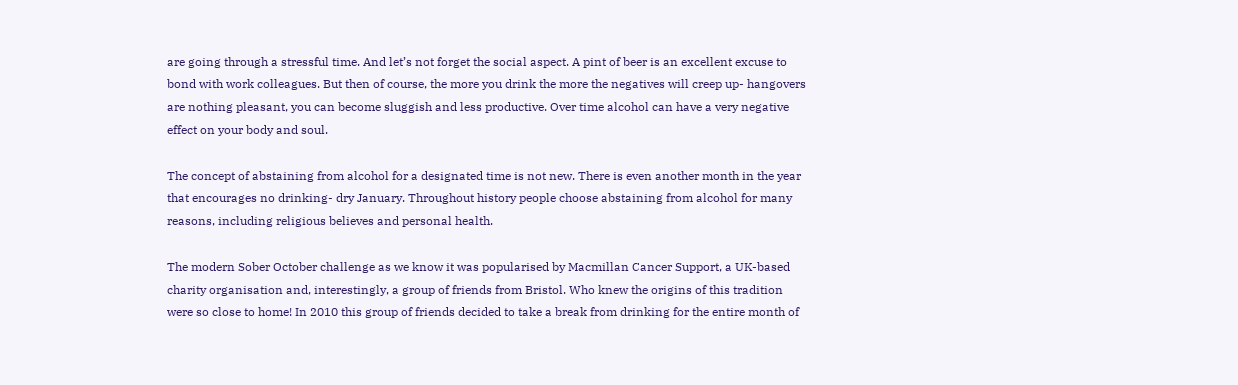are going through a stressful time. And let’s not forget the social aspect. A pint of beer is an excellent excuse to bond with work colleagues. But then of course, the more you drink the more the negatives will creep up- hangovers are nothing pleasant, you can become sluggish and less productive. Over time alcohol can have a very negative effect on your body and soul.

The concept of abstaining from alcohol for a designated time is not new. There is even another month in the year that encourages no drinking- dry January. Throughout history people choose abstaining from alcohol for many reasons, including religious believes and personal health.

The modern Sober October challenge as we know it was popularised by Macmillan Cancer Support, a UK-based charity organisation and, interestingly, a group of friends from Bristol. Who knew the origins of this tradition were so close to home! In 2010 this group of friends decided to take a break from drinking for the entire month of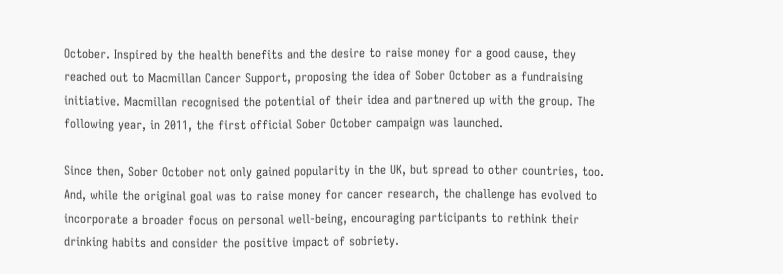October. Inspired by the health benefits and the desire to raise money for a good cause, they reached out to Macmillan Cancer Support, proposing the idea of Sober October as a fundraising initiative. Macmillan recognised the potential of their idea and partnered up with the group. The following year, in 2011, the first official Sober October campaign was launched.

Since then, Sober October not only gained popularity in the UK, but spread to other countries, too. And, while the original goal was to raise money for cancer research, the challenge has evolved to incorporate a broader focus on personal well-being, encouraging participants to rethink their drinking habits and consider the positive impact of sobriety.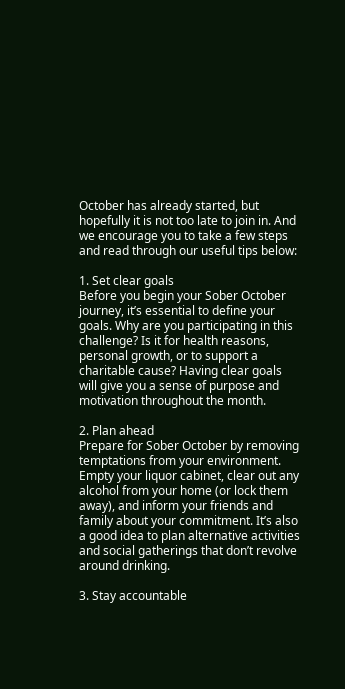October has already started, but hopefully it is not too late to join in. And we encourage you to take a few steps and read through our useful tips below:

1. Set clear goals
Before you begin your Sober October journey, it’s essential to define your goals. Why are you participating in this challenge? Is it for health reasons, personal growth, or to support a charitable cause? Having clear goals will give you a sense of purpose and motivation throughout the month.

2. Plan ahead
Prepare for Sober October by removing temptations from your environment. Empty your liquor cabinet, clear out any alcohol from your home (or lock them away), and inform your friends and family about your commitment. It’s also a good idea to plan alternative activities and social gatherings that don’t revolve around drinking.

3. Stay accountable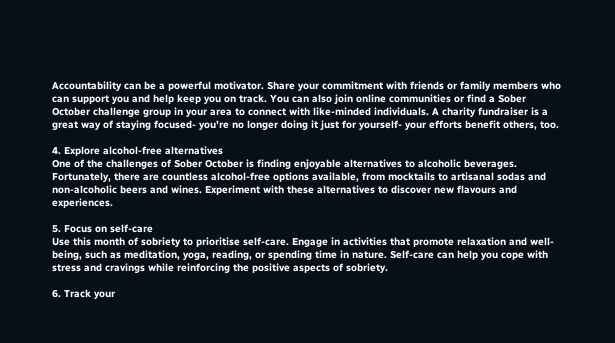Accountability can be a powerful motivator. Share your commitment with friends or family members who can support you and help keep you on track. You can also join online communities or find a Sober October challenge group in your area to connect with like-minded individuals. A charity fundraiser is a great way of staying focused- you’re no longer doing it just for yourself- your efforts benefit others, too.

4. Explore alcohol-free alternatives
One of the challenges of Sober October is finding enjoyable alternatives to alcoholic beverages. Fortunately, there are countless alcohol-free options available, from mocktails to artisanal sodas and non-alcoholic beers and wines. Experiment with these alternatives to discover new flavours and experiences.

5. Focus on self-care
Use this month of sobriety to prioritise self-care. Engage in activities that promote relaxation and well-being, such as meditation, yoga, reading, or spending time in nature. Self-care can help you cope with stress and cravings while reinforcing the positive aspects of sobriety.

6. Track your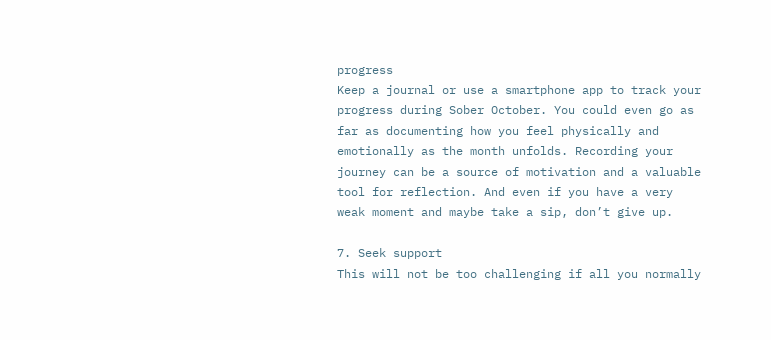progress
Keep a journal or use a smartphone app to track your progress during Sober October. You could even go as far as documenting how you feel physically and emotionally as the month unfolds. Recording your journey can be a source of motivation and a valuable tool for reflection. And even if you have a very weak moment and maybe take a sip, don’t give up.

7. Seek support
This will not be too challenging if all you normally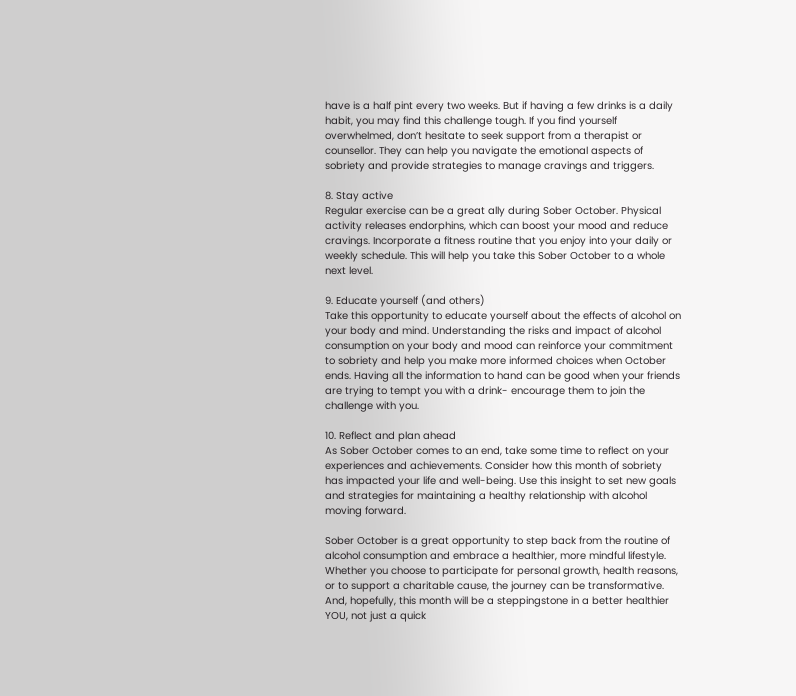have is a half pint every two weeks. But if having a few drinks is a daily habit, you may find this challenge tough. If you find yourself overwhelmed, don’t hesitate to seek support from a therapist or counsellor. They can help you navigate the emotional aspects of sobriety and provide strategies to manage cravings and triggers.

8. Stay active
Regular exercise can be a great ally during Sober October. Physical activity releases endorphins, which can boost your mood and reduce cravings. Incorporate a fitness routine that you enjoy into your daily or weekly schedule. This will help you take this Sober October to a whole next level.

9. Educate yourself (and others)
Take this opportunity to educate yourself about the effects of alcohol on your body and mind. Understanding the risks and impact of alcohol consumption on your body and mood can reinforce your commitment to sobriety and help you make more informed choices when October ends. Having all the information to hand can be good when your friends are trying to tempt you with a drink- encourage them to join the challenge with you.

10. Reflect and plan ahead
As Sober October comes to an end, take some time to reflect on your experiences and achievements. Consider how this month of sobriety has impacted your life and well-being. Use this insight to set new goals and strategies for maintaining a healthy relationship with alcohol moving forward.

Sober October is a great opportunity to step back from the routine of alcohol consumption and embrace a healthier, more mindful lifestyle. Whether you choose to participate for personal growth, health reasons, or to support a charitable cause, the journey can be transformative. And, hopefully, this month will be a steppingstone in a better healthier YOU, not just a quick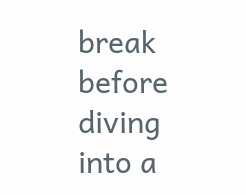break before diving into a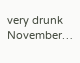very drunk November…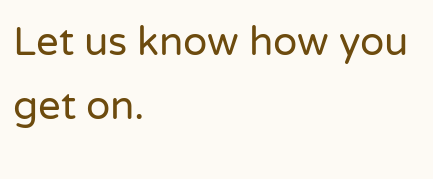Let us know how you get on.